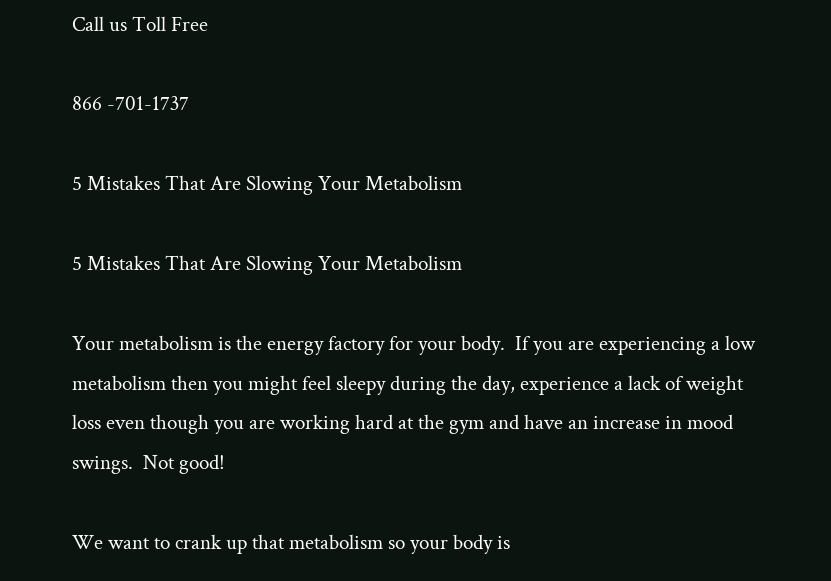Call us Toll Free

866 -701-1737

5 Mistakes That Are Slowing Your Metabolism

5 Mistakes That Are Slowing Your Metabolism

Your metabolism is the energy factory for your body.  If you are experiencing a low metabolism then you might feel sleepy during the day, experience a lack of weight loss even though you are working hard at the gym and have an increase in mood swings.  Not good!

We want to crank up that metabolism so your body is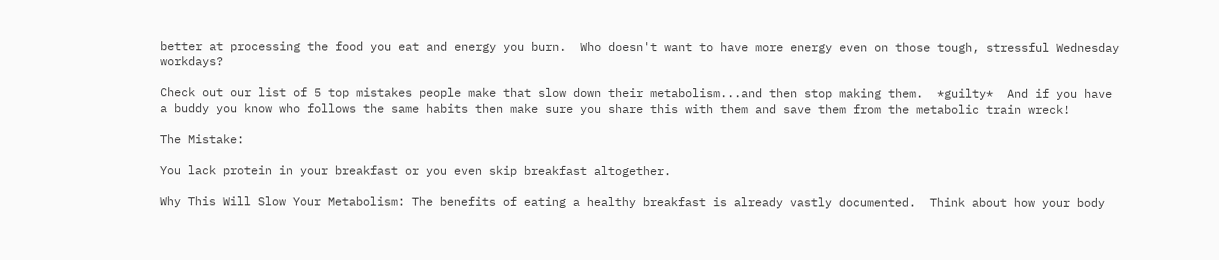better at processing the food you eat and energy you burn.  Who doesn't want to have more energy even on those tough, stressful Wednesday workdays?

Check out our list of 5 top mistakes people make that slow down their metabolism...and then stop making them.  *guilty*  And if you have a buddy you know who follows the same habits then make sure you share this with them and save them from the metabolic train wreck!

The Mistake:

You lack protein in your breakfast or you even skip breakfast altogether.

Why This Will Slow Your Metabolism: The benefits of eating a healthy breakfast is already vastly documented.  Think about how your body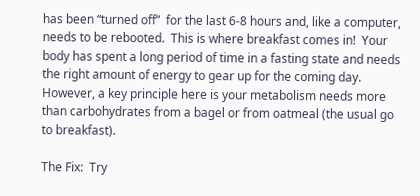has been “turned off”  for the last 6-8 hours and, like a computer, needs to be rebooted.  This is where breakfast comes in!  Your body has spent a long period of time in a fasting state and needs the right amount of energy to gear up for the coming day.  However, a key principle here is your metabolism needs more than carbohydrates from a bagel or from oatmeal (the usual go to breakfast).

The Fix:  Try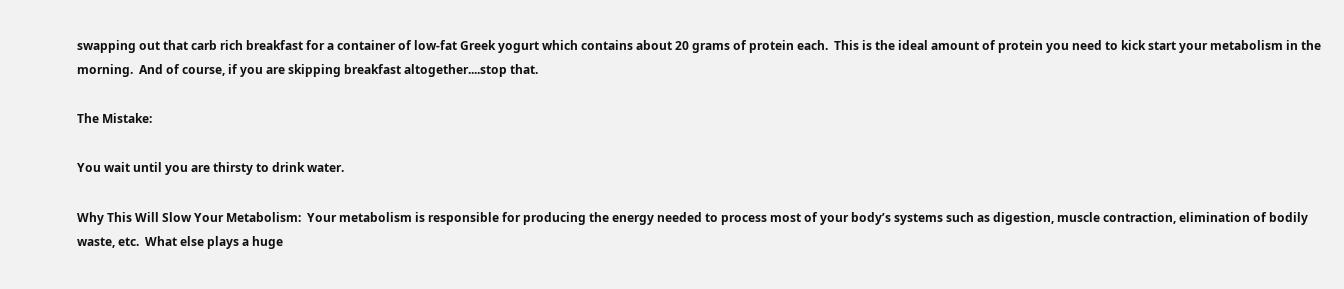swapping out that carb rich breakfast for a container of low-fat Greek yogurt which contains about 20 grams of protein each.  This is the ideal amount of protein you need to kick start your metabolism in the morning.  And of course, if you are skipping breakfast altogether....stop that.

The Mistake:

You wait until you are thirsty to drink water.

Why This Will Slow Your Metabolism:  Your metabolism is responsible for producing the energy needed to process most of your body’s systems such as digestion, muscle contraction, elimination of bodily waste, etc.  What else plays a huge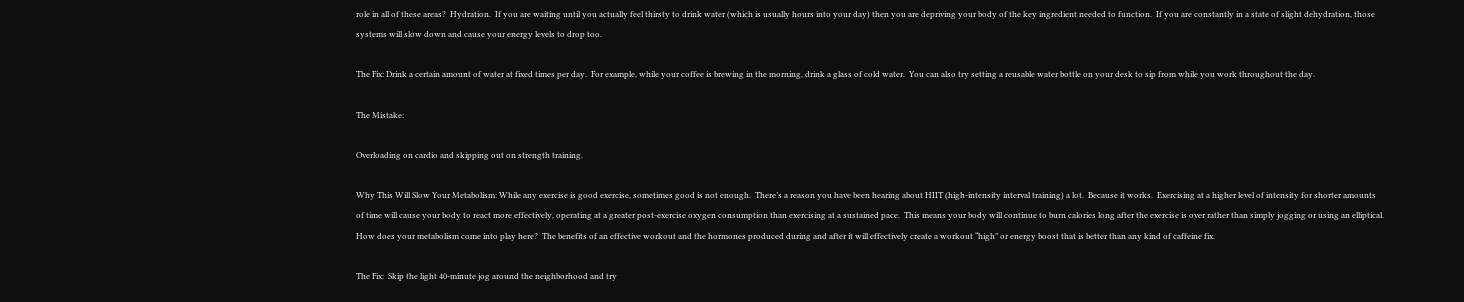role in all of these areas?  Hydration.  If you are waiting until you actually feel thirsty to drink water (which is usually hours into your day) then you are depriving your body of the key ingredient needed to function.  If you are constantly in a state of slight dehydration, those systems will slow down and cause your energy levels to drop too.

The Fix: Drink a certain amount of water at fixed times per day.  For example, while your coffee is brewing in the morning, drink a glass of cold water.  You can also try setting a reusable water bottle on your desk to sip from while you work throughout the day.

The Mistake:

Overloading on cardio and skipping out on strength training.

Why This Will Slow Your Metabolism: While any exercise is good exercise, sometimes good is not enough.  There’s a reason you have been hearing about HIIT (high-intensity interval training) a lot.  Because it works.  Exercising at a higher level of intensity for shorter amounts of time will cause your body to react more effectively, operating at a greater post-exercise oxygen consumption than exercising at a sustained pace.  This means your body will continue to burn calories long after the exercise is over rather than simply jogging or using an elliptical.  How does your metabolism come into play here?  The benefits of an effective workout and the hormones produced during and after it will effectively create a workout “high” or energy boost that is better than any kind of caffeine fix.

The Fix:  Skip the light 40-minute jog around the neighborhood and try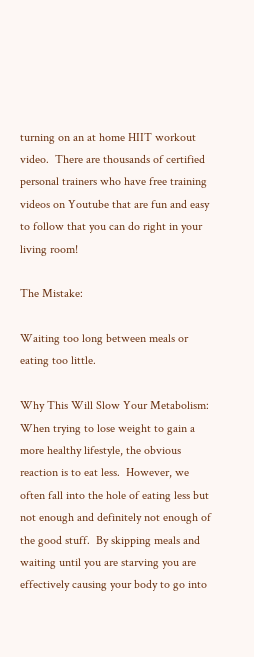turning on an at home HIIT workout video.  There are thousands of certified personal trainers who have free training videos on Youtube that are fun and easy to follow that you can do right in your living room!

The Mistake:

Waiting too long between meals or eating too little.

Why This Will Slow Your Metabolism: When trying to lose weight to gain a more healthy lifestyle, the obvious reaction is to eat less.  However, we often fall into the hole of eating less but not enough and definitely not enough of the good stuff.  By skipping meals and waiting until you are starving you are effectively causing your body to go into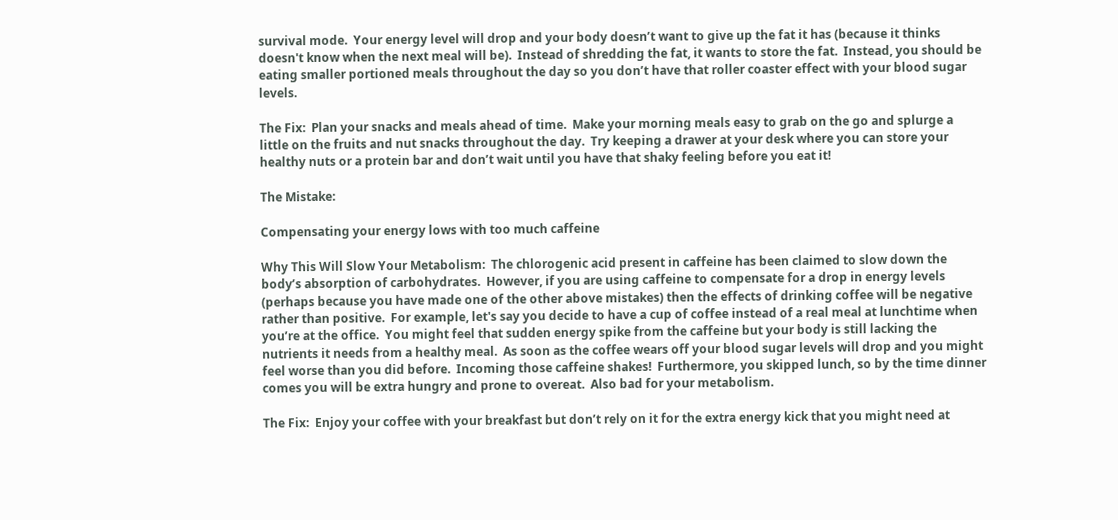survival mode.  Your energy level will drop and your body doesn’t want to give up the fat it has (because it thinks doesn't know when the next meal will be).  Instead of shredding the fat, it wants to store the fat.  Instead, you should be eating smaller portioned meals throughout the day so you don’t have that roller coaster effect with your blood sugar levels.

The Fix:  Plan your snacks and meals ahead of time.  Make your morning meals easy to grab on the go and splurge a little on the fruits and nut snacks throughout the day.  Try keeping a drawer at your desk where you can store your healthy nuts or a protein bar and don’t wait until you have that shaky feeling before you eat it!

The Mistake:

Compensating your energy lows with too much caffeine

Why This Will Slow Your Metabolism:  The chlorogenic acid present in caffeine has been claimed to slow down the body’s absorption of carbohydrates.  However, if you are using caffeine to compensate for a drop in energy levels (perhaps because you have made one of the other above mistakes) then the effects of drinking coffee will be negative rather than positive.  For example, let's say you decide to have a cup of coffee instead of a real meal at lunchtime when you’re at the office.  You might feel that sudden energy spike from the caffeine but your body is still lacking the nutrients it needs from a healthy meal.  As soon as the coffee wears off your blood sugar levels will drop and you might feel worse than you did before.  Incoming those caffeine shakes!  Furthermore, you skipped lunch, so by the time dinner comes you will be extra hungry and prone to overeat.  Also bad for your metabolism.

The Fix:  Enjoy your coffee with your breakfast but don’t rely on it for the extra energy kick that you might need at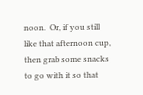noon.  Or, if you still like that afternoon cup, then grab some snacks to go with it so that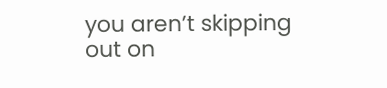you aren’t skipping out on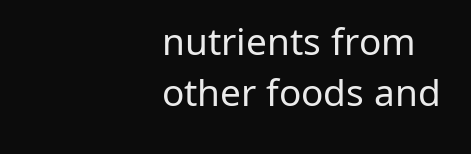nutrients from other foods and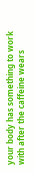your body has something to work with after the caffeine wears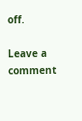off.

Leave a comment